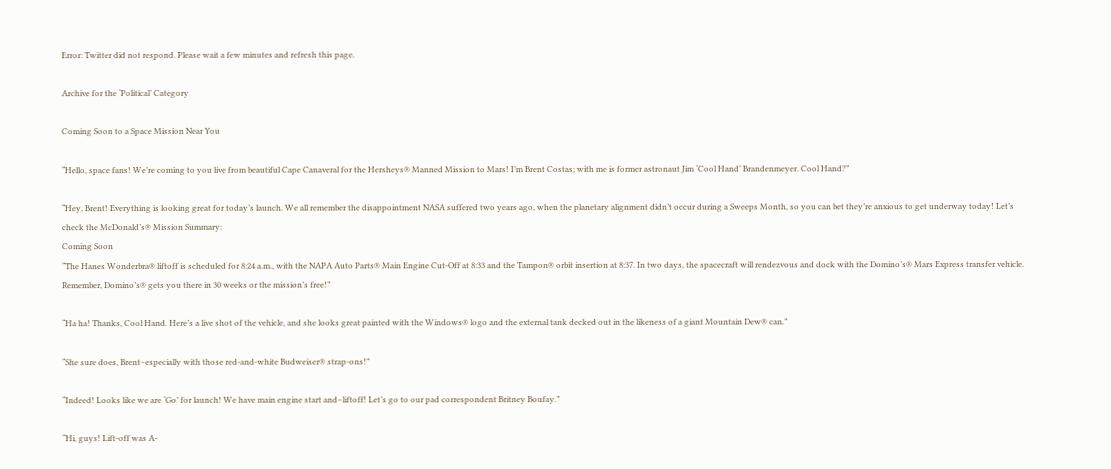Error: Twitter did not respond. Please wait a few minutes and refresh this page.

Archive for the ‘Political’ Category

Coming Soon to a Space Mission Near You

“Hello, space fans! We’re coming to you live from beautiful Cape Canaveral for the Hersheys® Manned Mission to Mars! I’m Brent Costas; with me is former astronaut Jim ‘Cool Hand’ Brandenmeyer. Cool Hand?”

“Hey, Brent! Everything is looking great for today’s launch. We all remember the disappointment NASA suffered two years ago, when the planetary alignment didn’t occur during a Sweeps Month, so you can bet they’re anxious to get underway today! Let’s check the McDonald’s® Mission Summary:
Coming Soon
“The Hanes Wonderbra® liftoff is scheduled for 8:24 a.m., with the NAPA Auto Parts® Main Engine Cut-Off at 8:33 and the Tampon® orbit insertion at 8:37. In two days, the spacecraft will rendezvous and dock with the Domino’s® Mars Express transfer vehicle. Remember, Domino’s® gets you there in 30 weeks or the mission’s free!”

“Ha ha! Thanks, Cool Hand. Here’s a live shot of the vehicle, and she looks great painted with the Windows® logo and the external tank decked out in the likeness of a giant Mountain Dew® can.”

“She sure does, Brent–especially with those red-and-white Budweiser® strap-ons!”

“Indeed! Looks like we are ‘Go’ for launch! We have main engine start and–liftoff! Let’s go to our pad correspondent Britney Boufay.”

“Hi, guys! Lift-off was A-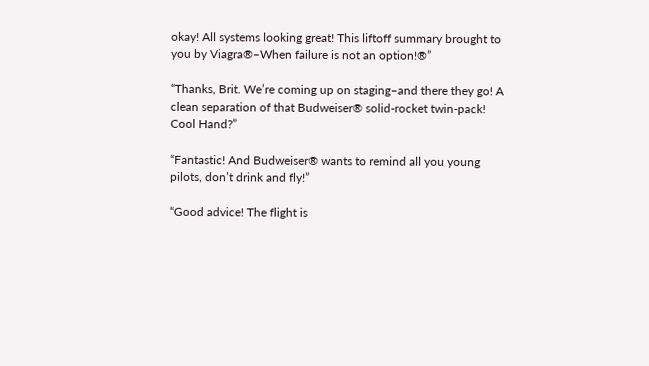okay! All systems looking great! This liftoff summary brought to you by Viagra®–When failure is not an option!®”

“Thanks, Brit. We’re coming up on staging–and there they go! A clean separation of that Budweiser® solid-rocket twin-pack! Cool Hand?”

“Fantastic! And Budweiser® wants to remind all you young pilots, don’t drink and fly!”

“Good advice! The flight is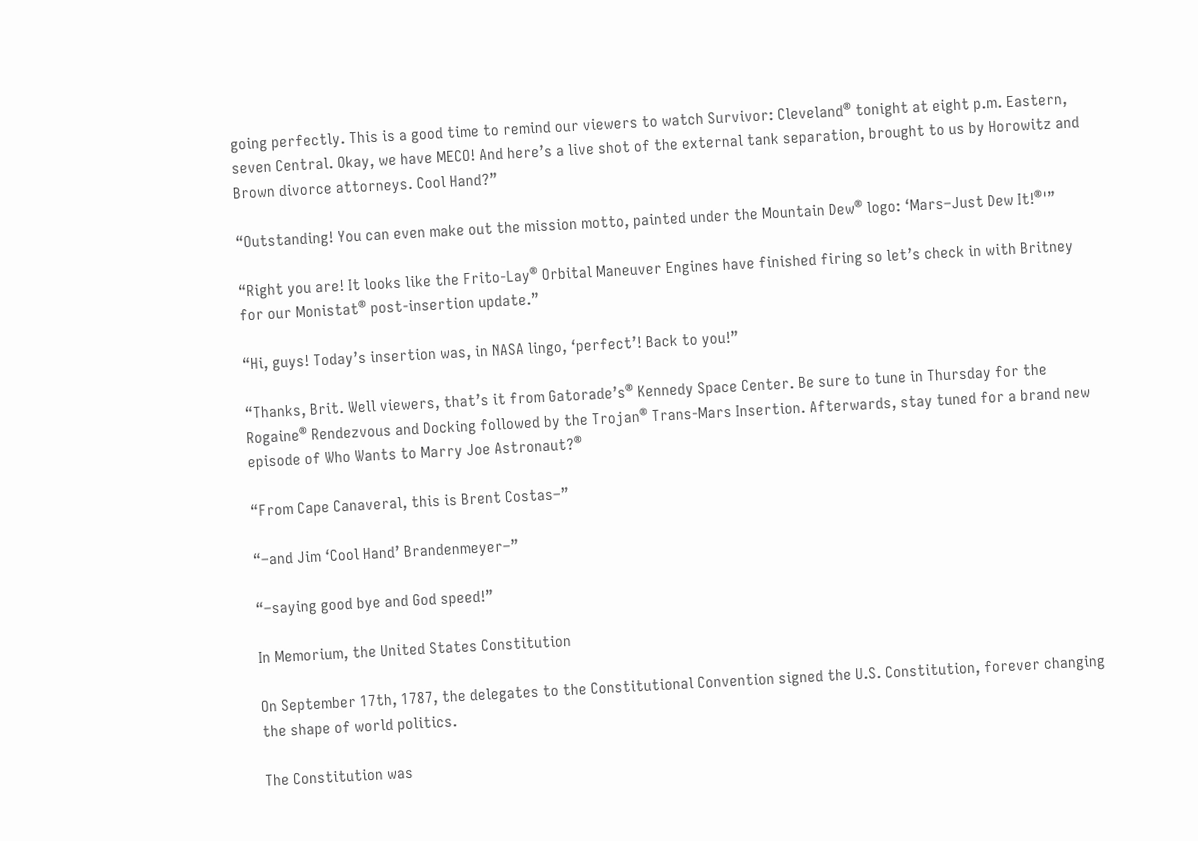going perfectly. This is a good time to remind our viewers to watch Survivor: Cleveland® tonight at eight p.m. Eastern, seven Central. Okay, we have MECO! And here’s a live shot of the external tank separation, brought to us by Horowitz and Brown divorce attorneys. Cool Hand?”

“Outstanding! You can even make out the mission motto, painted under the Mountain Dew® logo: ‘Mars–Just Dew It!®'”

“Right you are! It looks like the Frito-Lay® Orbital Maneuver Engines have finished firing so let’s check in with Britney for our Monistat® post-insertion update.”

“Hi, guys! Today’s insertion was, in NASA lingo, ‘perfect’! Back to you!”

“Thanks, Brit. Well viewers, that’s it from Gatorade’s® Kennedy Space Center. Be sure to tune in Thursday for the Rogaine® Rendezvous and Docking followed by the Trojan® Trans-Mars Insertion. Afterwards, stay tuned for a brand new episode of Who Wants to Marry Joe Astronaut?®

“From Cape Canaveral, this is Brent Costas–”

“–and Jim ‘Cool Hand’ Brandenmeyer–”

“–saying good bye and God speed!”

In Memorium, the United States Constitution

On September 17th, 1787, the delegates to the Constitutional Convention signed the U.S. Constitution, forever changing the shape of world politics.

The Constitution was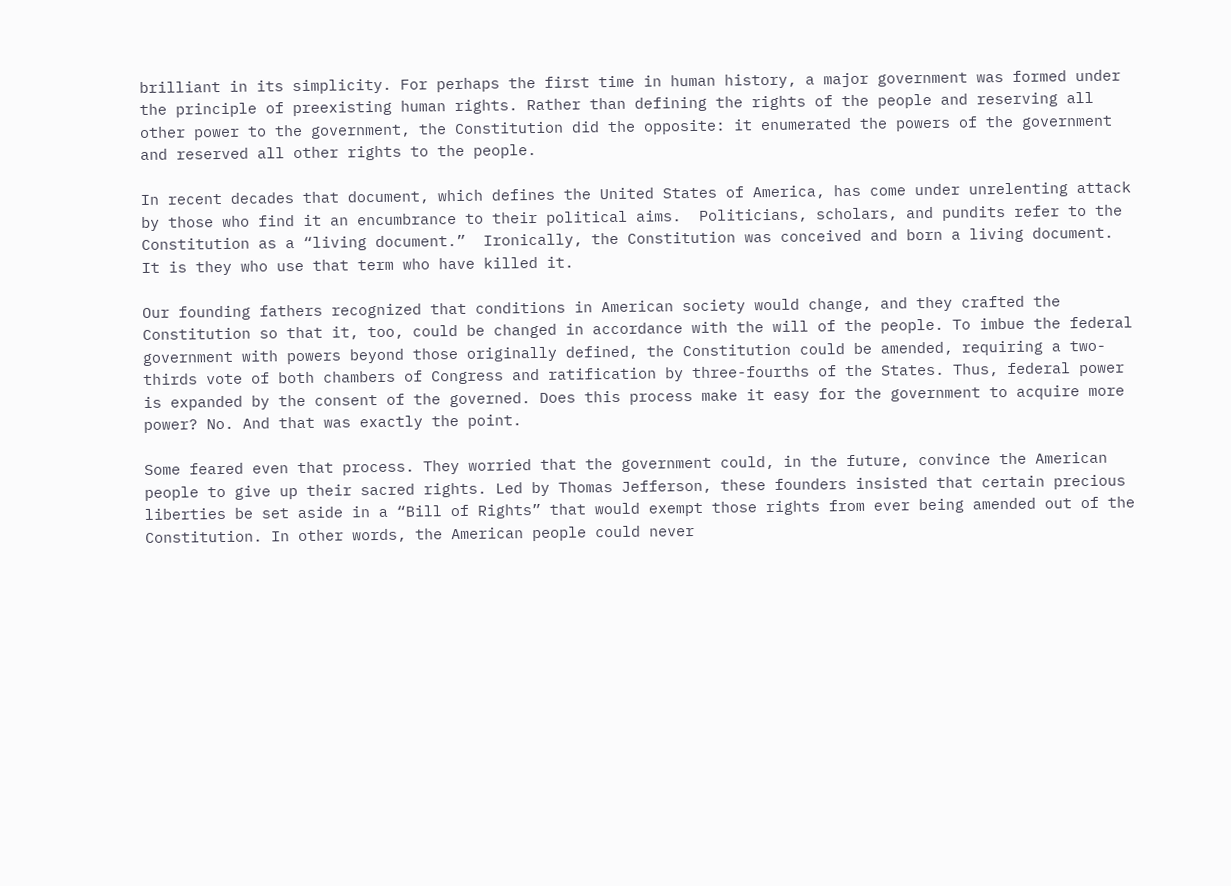brilliant in its simplicity. For perhaps the first time in human history, a major government was formed under the principle of preexisting human rights. Rather than defining the rights of the people and reserving all other power to the government, the Constitution did the opposite: it enumerated the powers of the government and reserved all other rights to the people.

In recent decades that document, which defines the United States of America, has come under unrelenting attack by those who find it an encumbrance to their political aims.  Politicians, scholars, and pundits refer to the Constitution as a “living document.”  Ironically, the Constitution was conceived and born a living document. It is they who use that term who have killed it.

Our founding fathers recognized that conditions in American society would change, and they crafted the Constitution so that it, too, could be changed in accordance with the will of the people. To imbue the federal government with powers beyond those originally defined, the Constitution could be amended, requiring a two-thirds vote of both chambers of Congress and ratification by three-fourths of the States. Thus, federal power is expanded by the consent of the governed. Does this process make it easy for the government to acquire more power? No. And that was exactly the point.

Some feared even that process. They worried that the government could, in the future, convince the American people to give up their sacred rights. Led by Thomas Jefferson, these founders insisted that certain precious liberties be set aside in a “Bill of Rights” that would exempt those rights from ever being amended out of the Constitution. In other words, the American people could never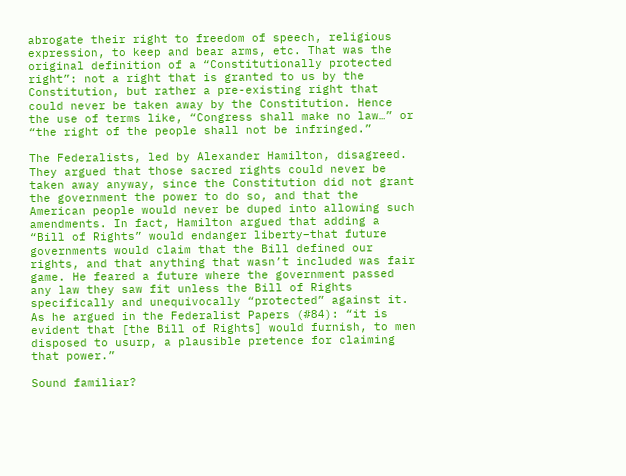abrogate their right to freedom of speech, religious expression, to keep and bear arms, etc. That was the original definition of a “Constitutionally protected right”: not a right that is granted to us by the Constitution, but rather a pre-existing right that could never be taken away by the Constitution. Hence the use of terms like, “Congress shall make no law…” or “the right of the people shall not be infringed.”

The Federalists, led by Alexander Hamilton, disagreed. They argued that those sacred rights could never be taken away anyway, since the Constitution did not grant the government the power to do so, and that the American people would never be duped into allowing such amendments. In fact, Hamilton argued that adding a “Bill of Rights” would endanger liberty–that future governments would claim that the Bill defined our rights, and that anything that wasn’t included was fair game. He feared a future where the government passed any law they saw fit unless the Bill of Rights specifically and unequivocally “protected” against it. As he argued in the Federalist Papers (#84): “it is evident that [the Bill of Rights] would furnish, to men disposed to usurp, a plausible pretence for claiming that power.”

Sound familiar?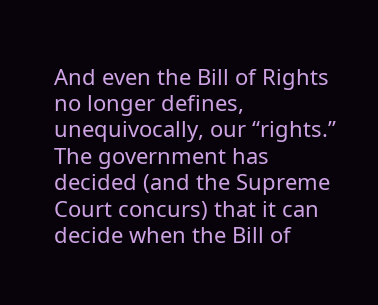And even the Bill of Rights no longer defines, unequivocally, our “rights.” The government has decided (and the Supreme Court concurs) that it can decide when the Bill of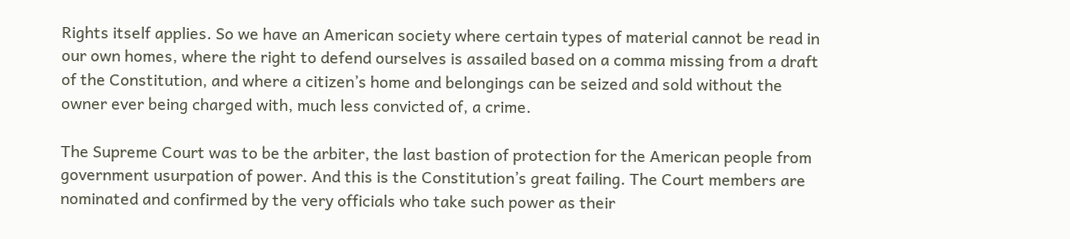Rights itself applies. So we have an American society where certain types of material cannot be read in our own homes, where the right to defend ourselves is assailed based on a comma missing from a draft of the Constitution, and where a citizen’s home and belongings can be seized and sold without the owner ever being charged with, much less convicted of, a crime.

The Supreme Court was to be the arbiter, the last bastion of protection for the American people from government usurpation of power. And this is the Constitution’s great failing. The Court members are nominated and confirmed by the very officials who take such power as their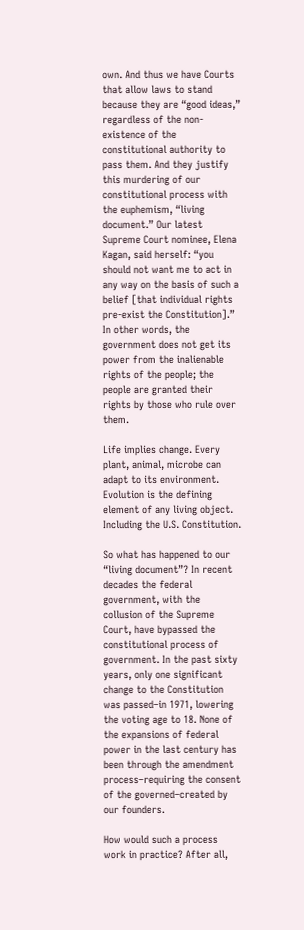own. And thus we have Courts that allow laws to stand because they are “good ideas,” regardless of the non-existence of the constitutional authority to pass them. And they justify this murdering of our constitutional process with the euphemism, “living document.” Our latest Supreme Court nominee, Elena Kagan, said herself: “you should not want me to act in any way on the basis of such a belief [that individual rights pre-exist the Constitution].” In other words, the government does not get its power from the inalienable rights of the people; the people are granted their rights by those who rule over them.

Life implies change. Every plant, animal, microbe can adapt to its environment. Evolution is the defining element of any living object. Including the U.S. Constitution.

So what has happened to our “living document”? In recent decades the federal government, with the collusion of the Supreme Court, have bypassed the constitutional process of government. In the past sixty years, only one significant change to the Constitution was passed–in 1971, lowering the voting age to 18. None of the expansions of federal power in the last century has been through the amendment process–requiring the consent of the governed–created by our founders.

How would such a process work in practice? After all,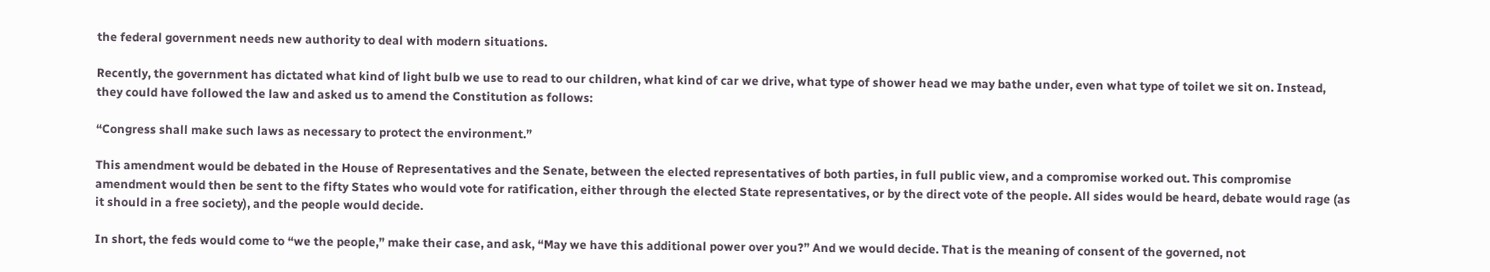the federal government needs new authority to deal with modern situations.

Recently, the government has dictated what kind of light bulb we use to read to our children, what kind of car we drive, what type of shower head we may bathe under, even what type of toilet we sit on. Instead, they could have followed the law and asked us to amend the Constitution as follows:

“Congress shall make such laws as necessary to protect the environment.”

This amendment would be debated in the House of Representatives and the Senate, between the elected representatives of both parties, in full public view, and a compromise worked out. This compromise amendment would then be sent to the fifty States who would vote for ratification, either through the elected State representatives, or by the direct vote of the people. All sides would be heard, debate would rage (as it should in a free society), and the people would decide.

In short, the feds would come to “we the people,” make their case, and ask, “May we have this additional power over you?” And we would decide. That is the meaning of consent of the governed, not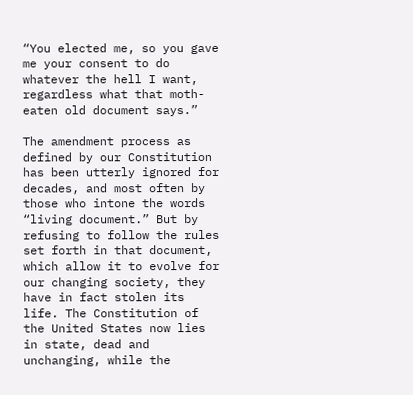“You elected me, so you gave me your consent to do whatever the hell I want, regardless what that moth-eaten old document says.”

The amendment process as defined by our Constitution has been utterly ignored for decades, and most often by those who intone the words “living document.” But by refusing to follow the rules set forth in that document, which allow it to evolve for our changing society, they have in fact stolen its life. The Constitution of the United States now lies in state, dead and unchanging, while the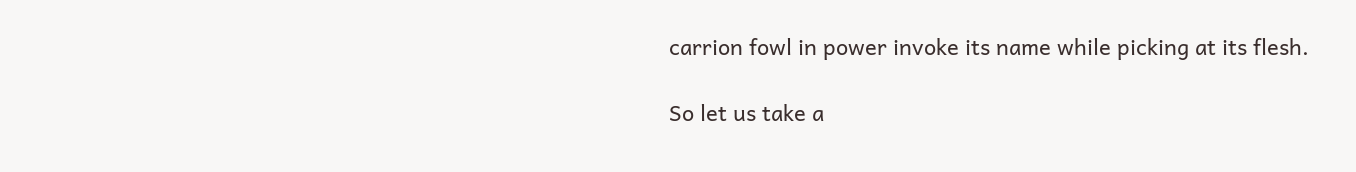carrion fowl in power invoke its name while picking at its flesh.

So let us take a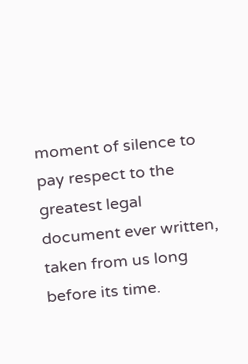moment of silence to pay respect to the greatest legal document ever written, taken from us long before its time.